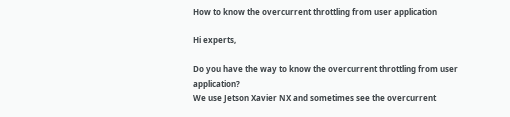How to know the overcurrent throttling from user application

Hi experts,

Do you have the way to know the overcurrent throttling from user application?
We use Jetson Xavier NX and sometimes see the overcurrent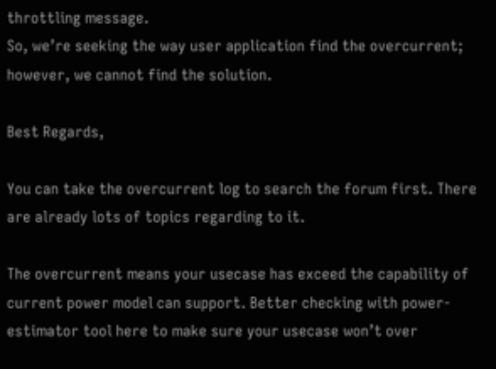throttling message.
So, we’re seeking the way user application find the overcurrent; however, we cannot find the solution.

Best Regards,

You can take the overcurrent log to search the forum first. There are already lots of topics regarding to it.

The overcurrent means your usecase has exceed the capability of current power model can support. Better checking with power-estimator tool here to make sure your usecase won’t over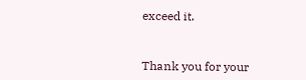exceed it.


Thank you for your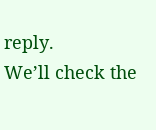reply.
We’ll check the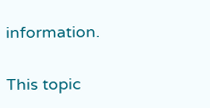information.


This topic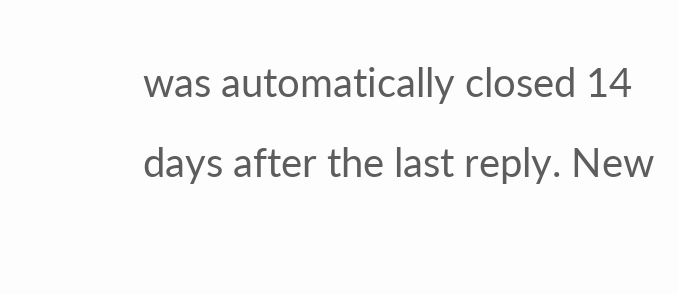was automatically closed 14 days after the last reply. New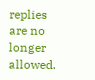replies are no longer allowed.